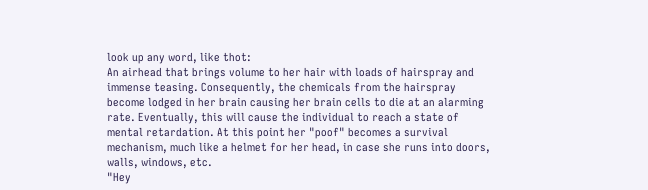look up any word, like thot:
An airhead that brings volume to her hair with loads of hairspray and immense teasing. Consequently, the chemicals from the hairspray become lodged in her brain causing her brain cells to die at an alarming rate. Eventually, this will cause the individual to reach a state of mental retardation. At this point her "poof" becomes a survival mechanism, much like a helmet for her head, in case she runs into doors, walls, windows, etc.
"Hey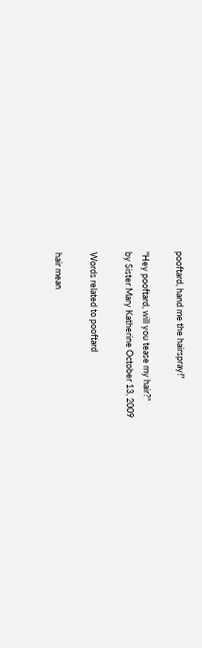pooftard, hand me the hairspray!"

"Hey pooftard, will you tease my hair?"
by Sister Mary Katherine October 13, 2009

Words related to pooftard

hair mean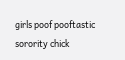girls poof pooftastic sorority chick